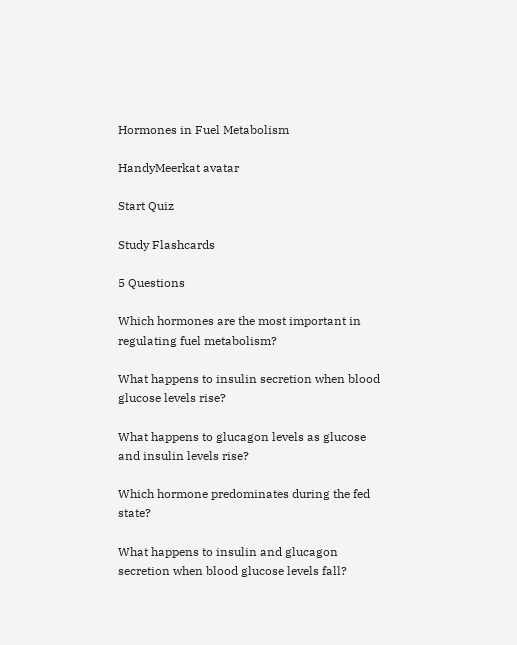Hormones in Fuel Metabolism

HandyMeerkat avatar

Start Quiz

Study Flashcards

5 Questions

Which hormones are the most important in regulating fuel metabolism?

What happens to insulin secretion when blood glucose levels rise?

What happens to glucagon levels as glucose and insulin levels rise?

Which hormone predominates during the fed state?

What happens to insulin and glucagon secretion when blood glucose levels fall?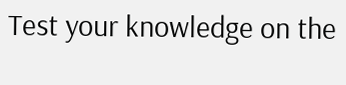Test your knowledge on the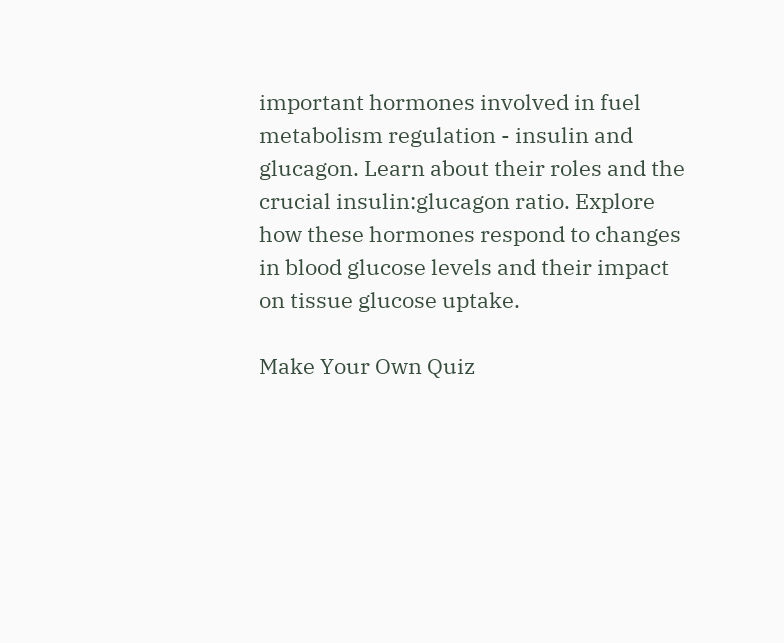important hormones involved in fuel metabolism regulation - insulin and glucagon. Learn about their roles and the crucial insulin:glucagon ratio. Explore how these hormones respond to changes in blood glucose levels and their impact on tissue glucose uptake.

Make Your Own Quiz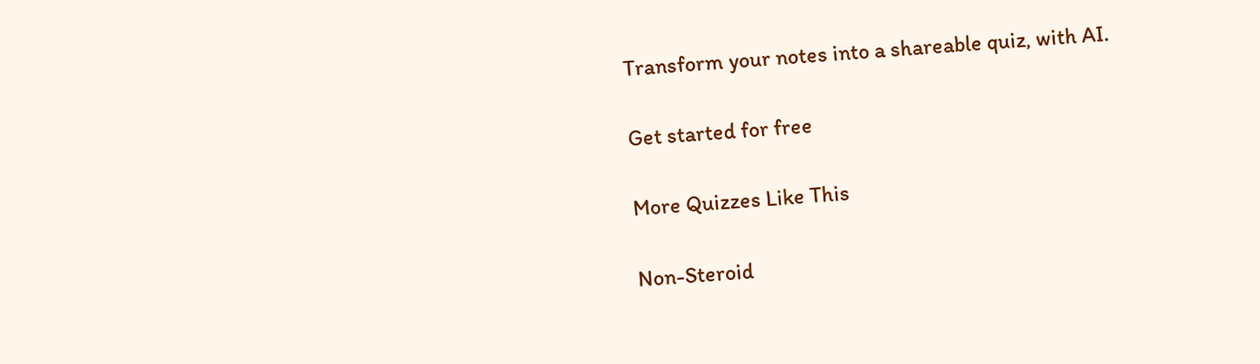Transform your notes into a shareable quiz, with AI.

Get started for free

More Quizzes Like This

Non-Steroid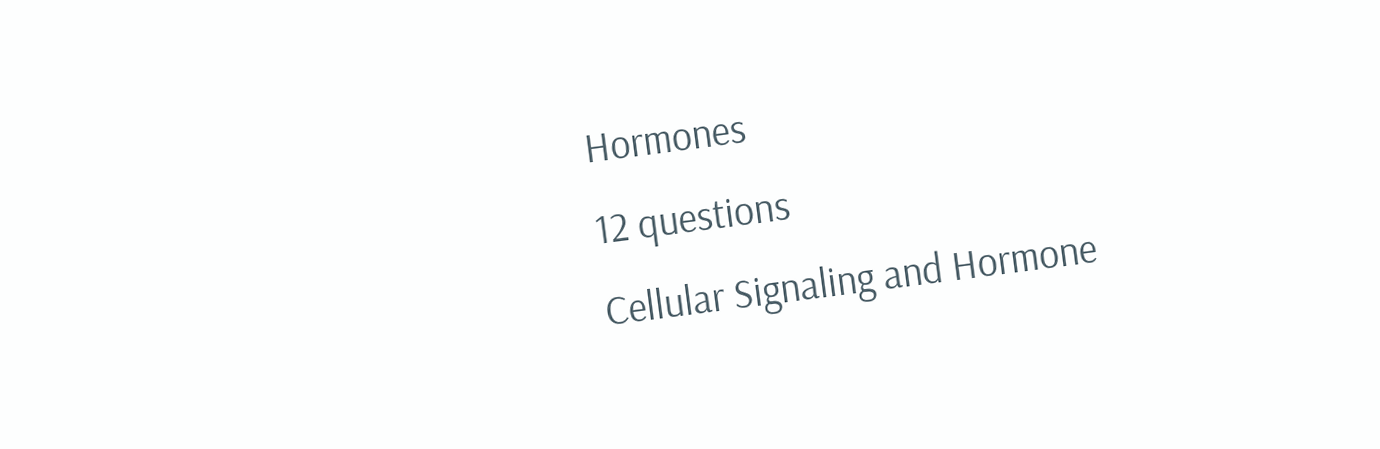Hormones
12 questions
Cellular Signaling and Hormone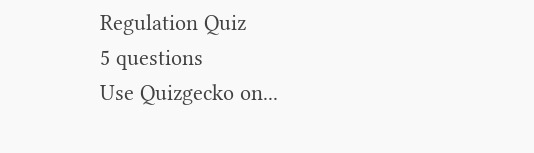Regulation Quiz
5 questions
Use Quizgecko on...